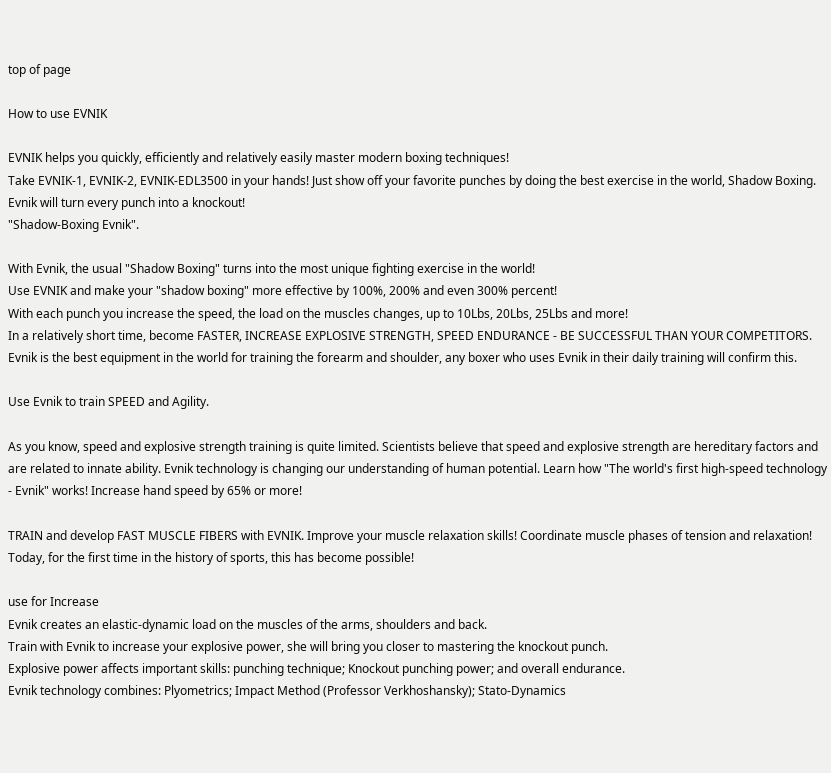top of page

How to use EVNIK

EVNIK helps you quickly, efficiently and relatively easily master modern boxing techniques!
Take EVNIK-1, EVNIK-2, EVNIK-EDL3500 in your hands! Just show off your favorite punches by doing the best exercise in the world, Shadow Boxing. Evnik will turn every punch into a knockout!
"Shadow-Boxing Evnik".

With Evnik, the usual "Shadow Boxing" turns into the most unique fighting exercise in the world!
Use EVNIK and make your "shadow boxing" more effective by 100%, 200% and even 300% percent!
With each punch you increase the speed, the load on the muscles changes, up to 10Lbs, 20Lbs, 25Lbs and more!
In a relatively short time, become FASTER, INCREASE EXPLOSIVE STRENGTH, SPEED ENDURANCE - BE SUCCESSFUL THAN YOUR COMPETITORS. Evnik is the best equipment in the world for training the forearm and shoulder, any boxer who uses Evnik in their daily training will confirm this.

Use Evnik to train SPEED and Agility.

As you know, speed and explosive strength training is quite limited. Scientists believe that speed and explosive strength are hereditary factors and are related to innate ability. Evnik technology is changing our understanding of human potential. Learn how "The world's first high-speed technology - Evnik" works! Increase hand speed by 65% or more!

TRAIN and develop FAST MUSCLE FIBERS with EVNIK. Improve your muscle relaxation skills! Coordinate muscle phases of tension and relaxation! Today, for the first time in the history of sports, this has become possible!

use for Increase
Evnik creates an elastic-dynamic load on the muscles of the arms, shoulders and back.
Train with Evnik to increase your explosive power, she will bring you closer to mastering the knockout punch.
Explosive power affects important skills: punching technique; Knockout punching power; and overall endurance.
Evnik technology combines: Plyometrics; Impact Method (Professor Verkhoshansky); Stato-Dynamics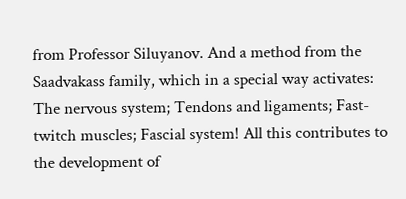from Professor Siluyanov. And a method from the Saadvakass family, which in a special way activates: The nervous system; Tendons and ligaments; Fast-twitch muscles; Fascial system! All this contributes to the development of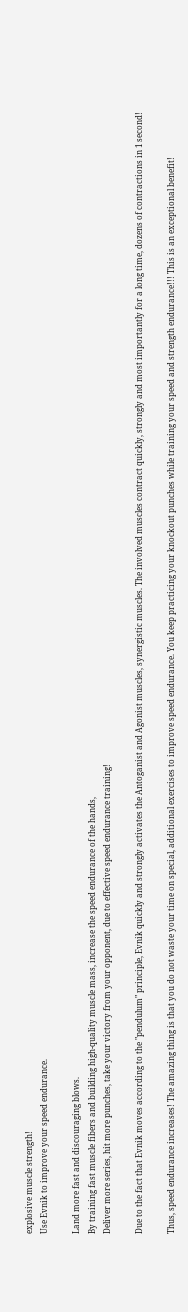explosive muscle strength!
Use Evnik to improve your speed endurance.

Land more fast and discouraging blows.
By training fast muscle fibers and building high-quality muscle mass, increase the speed endurance of the hands,
Deliver more series, hit more punches, take your victory from your opponent, due to effective speed endurance training!

Due to the fact that Evnik moves according to the "pendulum" principle, Evnik quickly and strongly activates the Antoganist and Agonist muscles, synergistic muscles. The involved muscles contract quickly, strongly and most importantly for a long time, dozens of contractions in 1 second!

Thus, speed endurance increases! The amazing thing is that you do not waste your time on special, additional exercises to improve speed endurance. You keep practicing your knockout punches while training your speed and strength endurance!!! This is an exceptional benefit!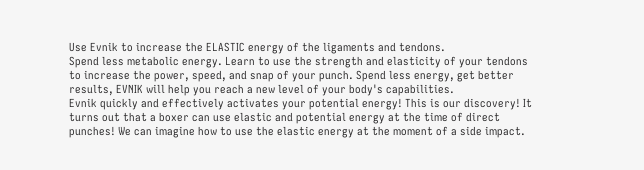Use Evnik to increase the ELASTIC energy of the ligaments and tendons.
Spend less metabolic energy. Learn to use the strength and elasticity of your tendons to increase the power, speed, and snap of your punch. Spend less energy, get better results, EVNIK will help you reach a new level of your body's capabilities.
Evnik quickly and effectively activates your potential energy! This is our discovery! It turns out that a boxer can use elastic and potential energy at the time of direct punches! We can imagine how to use the elastic energy at the moment of a side impact.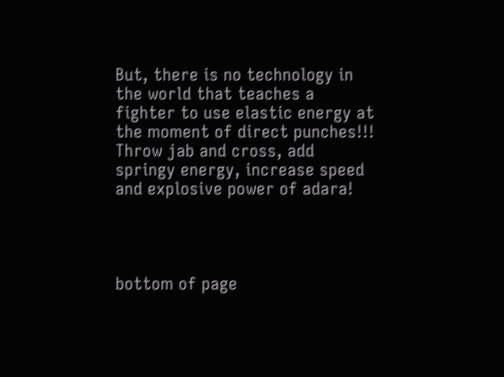But, there is no technology in the world that teaches a fighter to use elastic energy at the moment of direct punches!!! Throw jab and cross, add springy energy, increase speed and explosive power of adara!




bottom of page